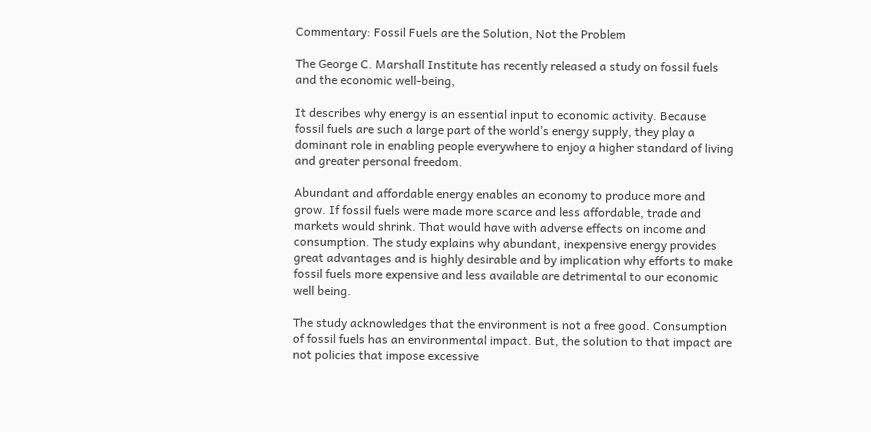Commentary: Fossil Fuels are the Solution, Not the Problem

The George C. Marshall Institute has recently released a study on fossil fuels and the economic well-being,

It describes why energy is an essential input to economic activity. Because fossil fuels are such a large part of the world’s energy supply, they play a dominant role in enabling people everywhere to enjoy a higher standard of living and greater personal freedom.

Abundant and affordable energy enables an economy to produce more and grow. If fossil fuels were made more scarce and less affordable, trade and markets would shrink. That would have with adverse effects on income and consumption. The study explains why abundant, inexpensive energy provides great advantages and is highly desirable and by implication why efforts to make fossil fuels more expensive and less available are detrimental to our economic well being.

The study acknowledges that the environment is not a free good. Consumption of fossil fuels has an environmental impact. But, the solution to that impact are not policies that impose excessive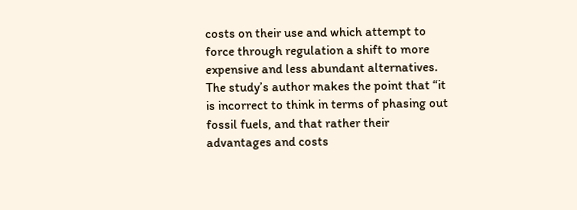costs on their use and which attempt to force through regulation a shift to more expensive and less abundant alternatives. The study’s author makes the point that “it is incorrect to think in terms of phasing out fossil fuels, and that rather their advantages and costs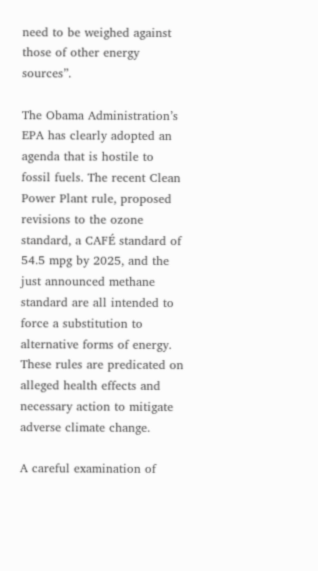need to be weighed against those of other energy sources”.

The Obama Administration’s EPA has clearly adopted an agenda that is hostile to fossil fuels. The recent Clean Power Plant rule, proposed revisions to the ozone standard, a CAFÉ standard of 54.5 mpg by 2025, and the just announced methane standard are all intended to force a substitution to alternative forms of energy. These rules are predicated on alleged health effects and necessary action to mitigate adverse climate change.

A careful examination of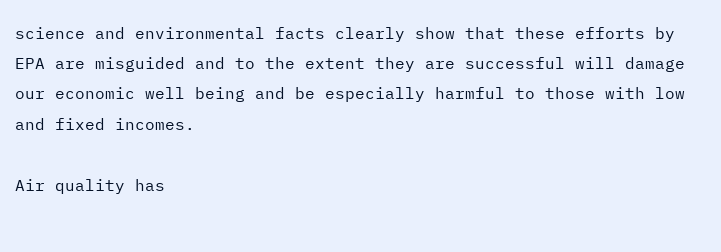science and environmental facts clearly show that these efforts by EPA are misguided and to the extent they are successful will damage our economic well being and be especially harmful to those with low and fixed incomes.

Air quality has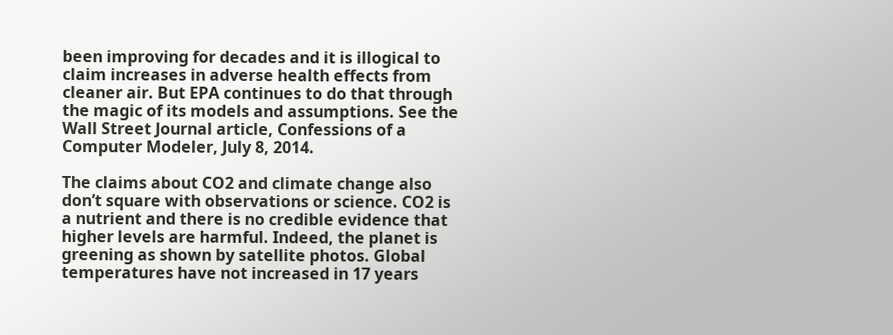been improving for decades and it is illogical to claim increases in adverse health effects from cleaner air. But EPA continues to do that through the magic of its models and assumptions. See the Wall Street Journal article, Confessions of a Computer Modeler, July 8, 2014.

The claims about CO2 and climate change also don’t square with observations or science. CO2 is a nutrient and there is no credible evidence that higher levels are harmful. Indeed, the planet is greening as shown by satellite photos. Global temperatures have not increased in 17 years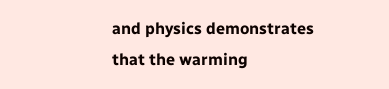and physics demonstrates that the warming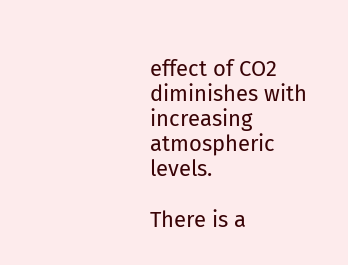effect of CO2 diminishes with increasing atmospheric levels.

There is a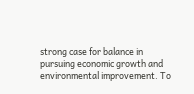strong case for balance in pursuing economic growth and environmental improvement. To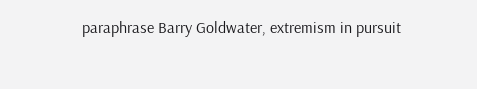paraphrase Barry Goldwater, extremism in pursuit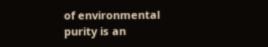of environmental purity is an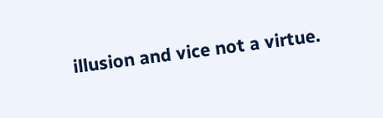illusion and vice not a virtue.